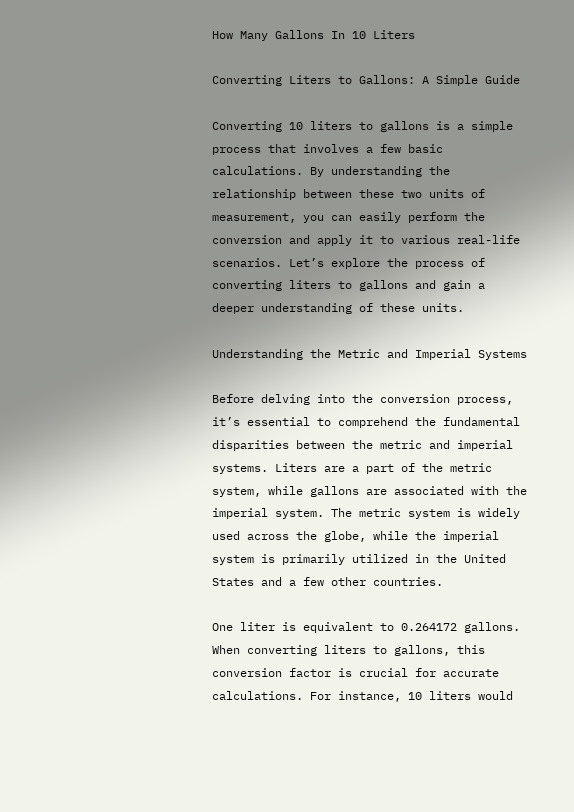How Many Gallons In 10 Liters

Converting Liters to Gallons: A Simple Guide

Converting 10 liters to gallons is a simple process that involves a few basic calculations. By understanding the relationship between these two units of measurement, you can easily perform the conversion and apply it to various real-life scenarios. Let’s explore the process of converting liters to gallons and gain a deeper understanding of these units.

Understanding the Metric and Imperial Systems

Before delving into the conversion process, it’s essential to comprehend the fundamental disparities between the metric and imperial systems. Liters are a part of the metric system, while gallons are associated with the imperial system. The metric system is widely used across the globe, while the imperial system is primarily utilized in the United States and a few other countries.

One liter is equivalent to 0.264172 gallons. When converting liters to gallons, this conversion factor is crucial for accurate calculations. For instance, 10 liters would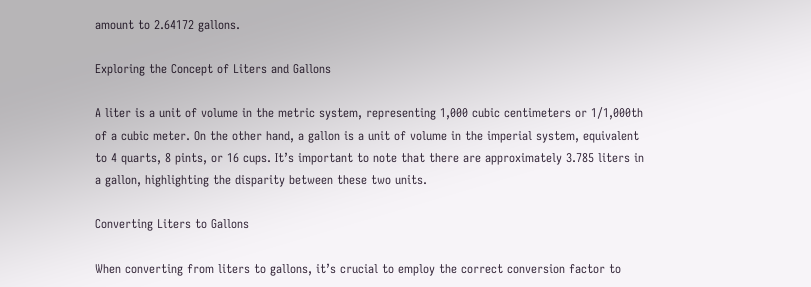amount to 2.64172 gallons.

Exploring the Concept of Liters and Gallons

A liter is a unit of volume in the metric system, representing 1,000 cubic centimeters or 1/1,000th of a cubic meter. On the other hand, a gallon is a unit of volume in the imperial system, equivalent to 4 quarts, 8 pints, or 16 cups. It’s important to note that there are approximately 3.785 liters in a gallon, highlighting the disparity between these two units.

Converting Liters to Gallons

When converting from liters to gallons, it’s crucial to employ the correct conversion factor to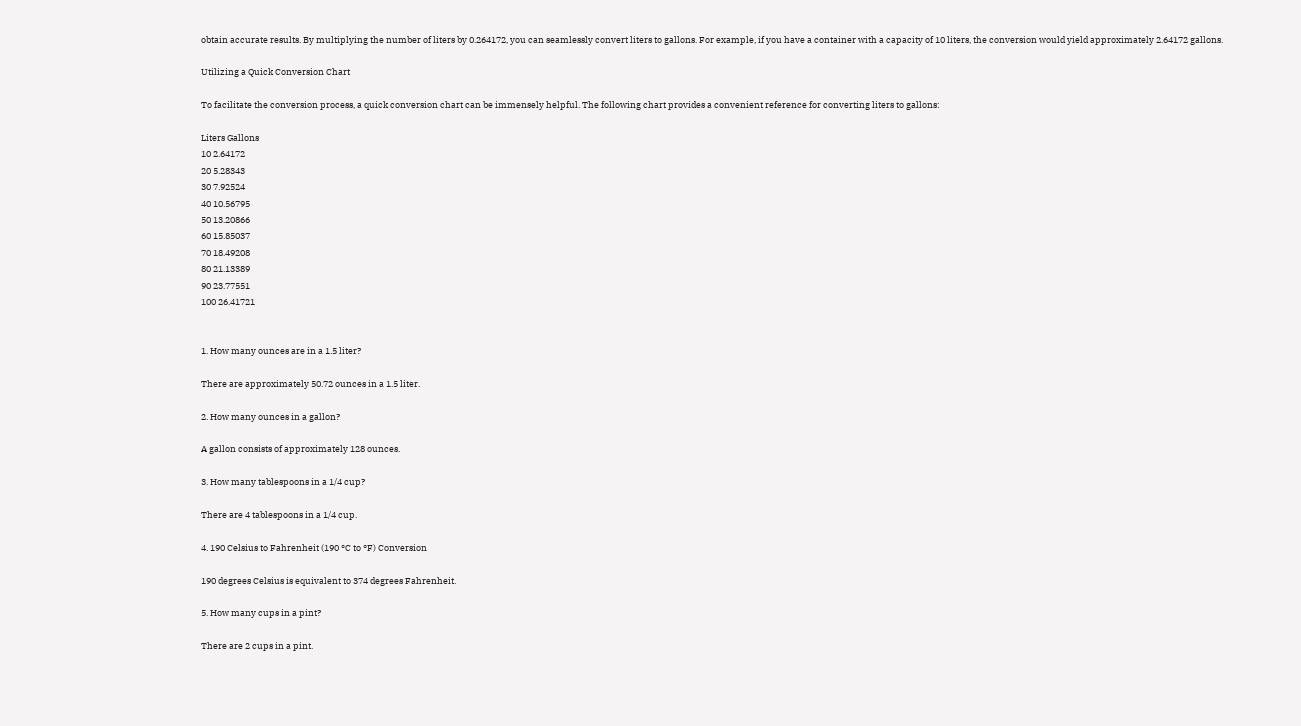obtain accurate results. By multiplying the number of liters by 0.264172, you can seamlessly convert liters to gallons. For example, if you have a container with a capacity of 10 liters, the conversion would yield approximately 2.64172 gallons.

Utilizing a Quick Conversion Chart

To facilitate the conversion process, a quick conversion chart can be immensely helpful. The following chart provides a convenient reference for converting liters to gallons:

Liters Gallons
10 2.64172
20 5.28343
30 7.92524
40 10.56795
50 13.20866
60 15.85037
70 18.49208
80 21.13389
90 23.77551
100 26.41721


1. How many ounces are in a 1.5 liter?

There are approximately 50.72 ounces in a 1.5 liter.

2. How many ounces in a gallon?

A gallon consists of approximately 128 ounces.

3. How many tablespoons in a 1/4 cup?

There are 4 tablespoons in a 1/4 cup.

4. 190 Celsius to Fahrenheit (190 °C to °F) Conversion

190 degrees Celsius is equivalent to 374 degrees Fahrenheit.

5. How many cups in a pint?

There are 2 cups in a pint.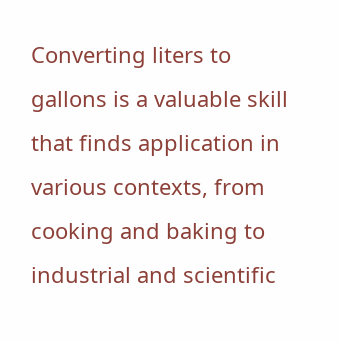Converting liters to gallons is a valuable skill that finds application in various contexts, from cooking and baking to industrial and scientific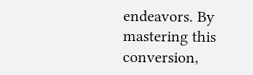endeavors. By mastering this conversion,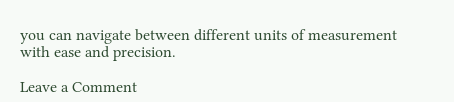you can navigate between different units of measurement with ease and precision.

Leave a Comment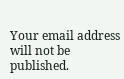Your email address will not be published.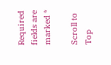Required fields are marked *

Scroll to Top